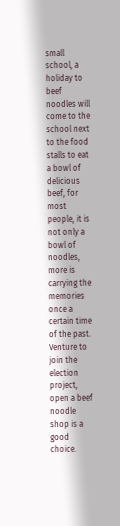small school, a holiday to beef noodles will come to the school next to the food stalls to eat a bowl of delicious beef, for most people, it is not only a bowl of noodles, more is carrying the memories once a certain time of the past. Venture to join the election project, open a beef noodle shop is a good choice.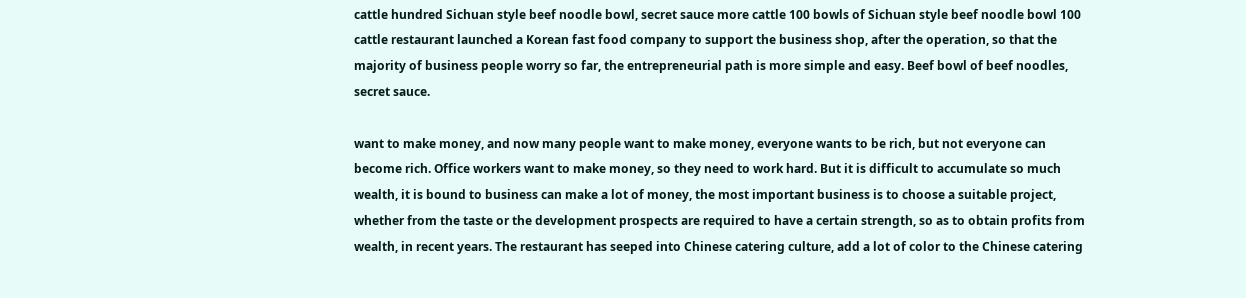cattle hundred Sichuan style beef noodle bowl, secret sauce more cattle 100 bowls of Sichuan style beef noodle bowl 100 cattle restaurant launched a Korean fast food company to support the business shop, after the operation, so that the majority of business people worry so far, the entrepreneurial path is more simple and easy. Beef bowl of beef noodles, secret sauce.

want to make money, and now many people want to make money, everyone wants to be rich, but not everyone can become rich. Office workers want to make money, so they need to work hard. But it is difficult to accumulate so much wealth, it is bound to business can make a lot of money, the most important business is to choose a suitable project, whether from the taste or the development prospects are required to have a certain strength, so as to obtain profits from wealth, in recent years. The restaurant has seeped into Chinese catering culture, add a lot of color to the Chinese catering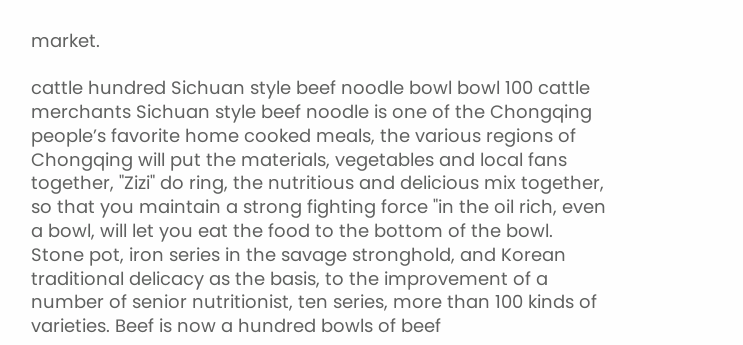market.

cattle hundred Sichuan style beef noodle bowl bowl 100 cattle merchants Sichuan style beef noodle is one of the Chongqing people’s favorite home cooked meals, the various regions of Chongqing will put the materials, vegetables and local fans together, "Zizi" do ring, the nutritious and delicious mix together, so that you maintain a strong fighting force "in the oil rich, even a bowl, will let you eat the food to the bottom of the bowl. Stone pot, iron series in the savage stronghold, and Korean traditional delicacy as the basis, to the improvement of a number of senior nutritionist, ten series, more than 100 kinds of varieties. Beef is now a hundred bowls of beef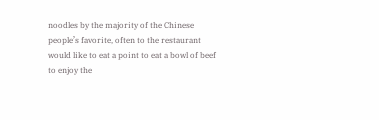noodles by the majority of the Chinese people’s favorite, often to the restaurant would like to eat a point to eat a bowl of beef to enjoy the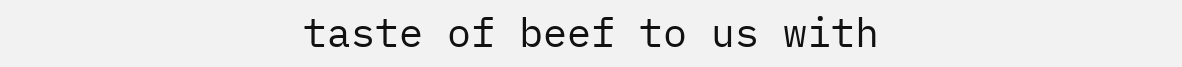taste of beef to us with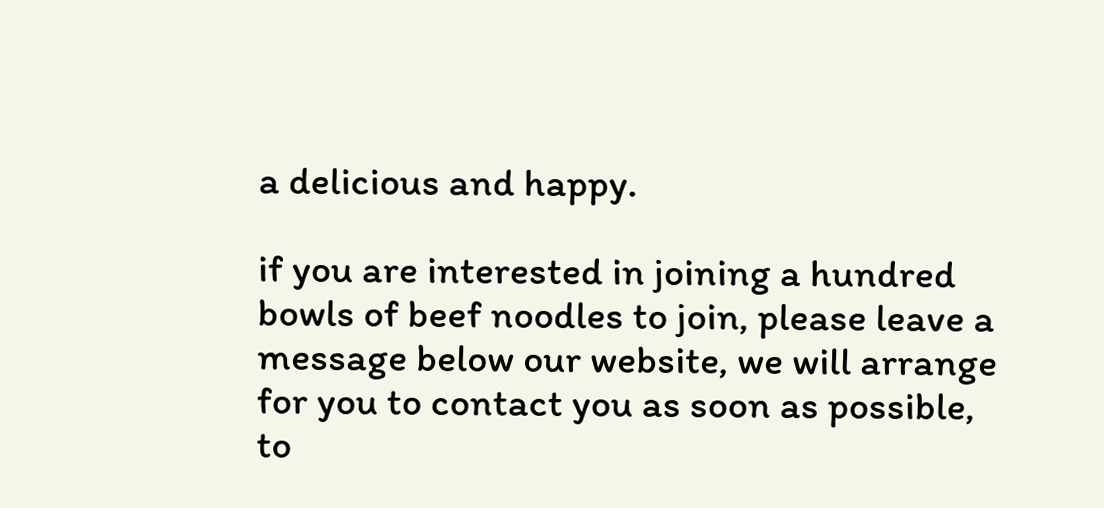a delicious and happy.

if you are interested in joining a hundred bowls of beef noodles to join, please leave a message below our website, we will arrange for you to contact you as soon as possible, to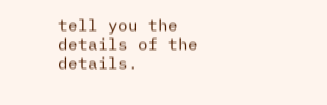tell you the details of the details.